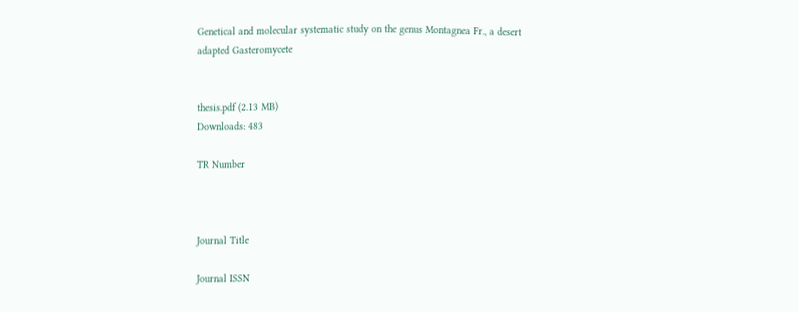Genetical and molecular systematic study on the genus Montagnea Fr., a desert adapted Gasteromycete


thesis.pdf (2.13 MB)
Downloads: 483

TR Number



Journal Title

Journal ISSN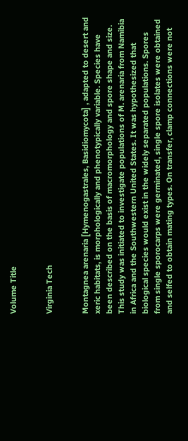Volume Title


Virginia Tech


Montagnea arenaria [Hymenogastrales, Basidiomycota] , adapted to desert and xeric habitats, is morphologically and phenotypically variable. Species have been described on the basis of macromorphology and spore shape and size. This study was initiated to investigate populations of M. arenaria from Namibia in Africa and the Southwestern United States. It was hypothesized that biological species would exist in the widely separated populations. Spores from single sporocarps were germinated, single spore isolates were obtained and selfed to obtain mating types. On transfer, clamp connections were not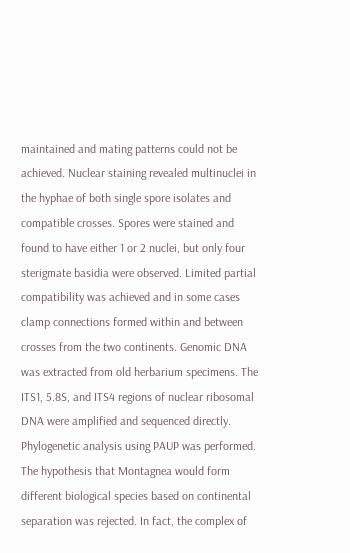maintained and mating patterns could not be achieved. Nuclear staining revealed multinuclei in the hyphae of both single spore isolates and compatible crosses. Spores were stained and found to have either 1 or 2 nuclei, but only four sterigmate basidia were observed. Limited partial compatibility was achieved and in some cases clamp connections formed within and between crosses from the two continents. Genomic DNA was extracted from old herbarium specimens. The ITS1, 5.8S, and ITS4 regions of nuclear ribosomal DNA were amplified and sequenced directly. Phylogenetic analysis using PAUP was performed. The hypothesis that Montagnea would form different biological species based on continental separation was rejected. In fact, the complex of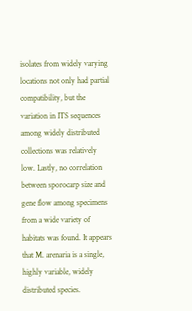isolates from widely varying locations not only had partial compatibility, but the variation in ITS sequences among widely distributed collections was relatively low. Lastly, no correlation between sporocarp size and gene flow among specimens from a wide variety of habitats was found. It appears that M. arenaria is a single, highly variable, widely distributed species.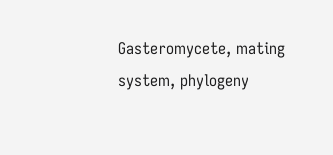Gasteromycete, mating system, phylogeny